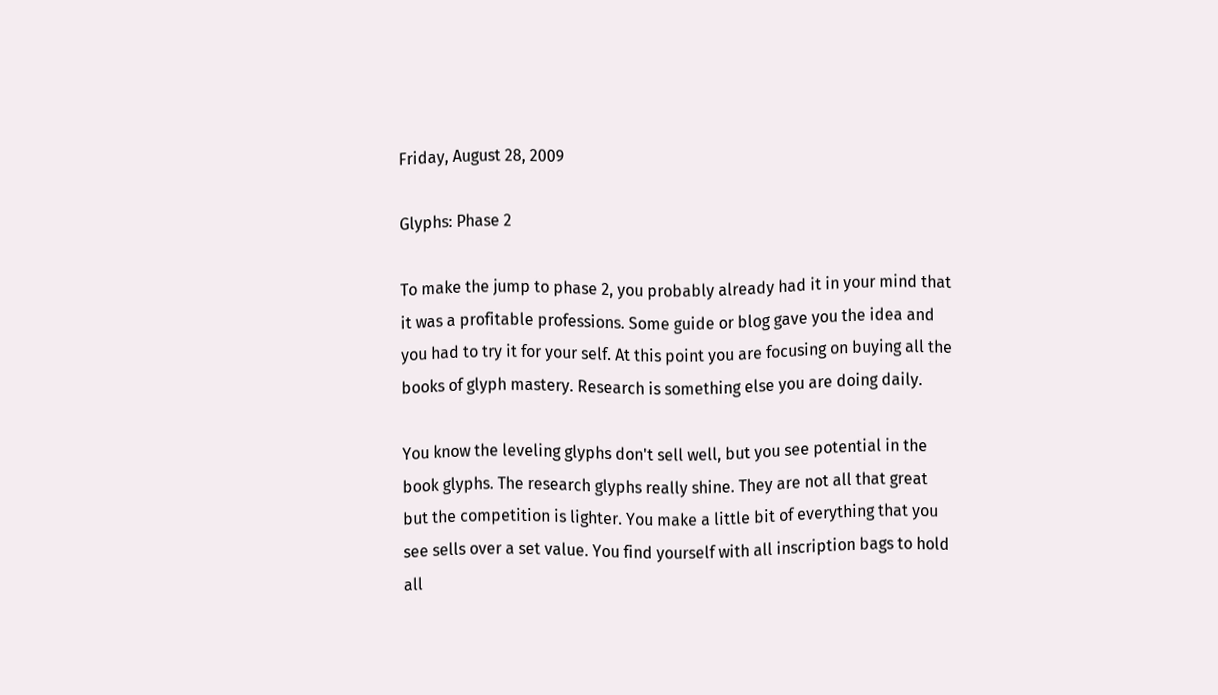Friday, August 28, 2009

Glyphs: Phase 2

To make the jump to phase 2, you probably already had it in your mind that it was a profitable professions. Some guide or blog gave you the idea and you had to try it for your self. At this point you are focusing on buying all the books of glyph mastery. Research is something else you are doing daily.

You know the leveling glyphs don't sell well, but you see potential in the book glyphs. The research glyphs really shine. They are not all that great but the competition is lighter. You make a little bit of everything that you see sells over a set value. You find yourself with all inscription bags to hold all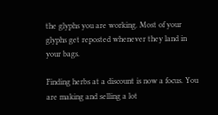the glyphs you are working. Most of your glyphs get reposted whenever they land in your bags.

Finding herbs at a discount is now a focus. You are making and selling a lot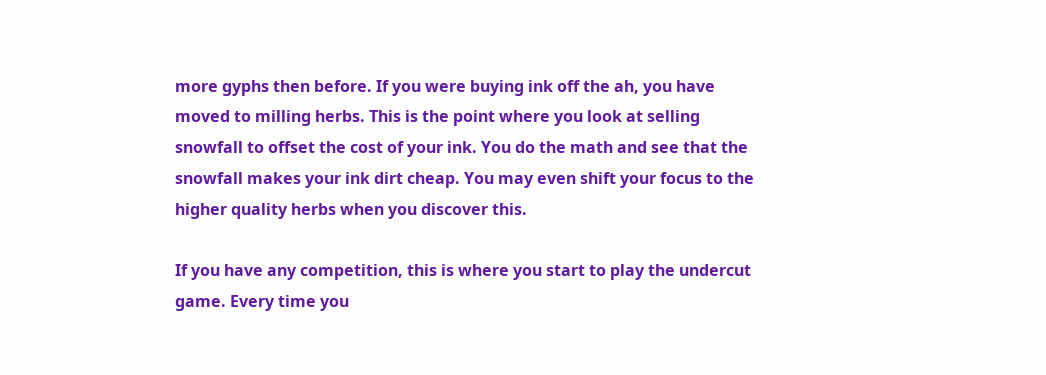more gyphs then before. If you were buying ink off the ah, you have moved to milling herbs. This is the point where you look at selling snowfall to offset the cost of your ink. You do the math and see that the snowfall makes your ink dirt cheap. You may even shift your focus to the higher quality herbs when you discover this.

If you have any competition, this is where you start to play the undercut game. Every time you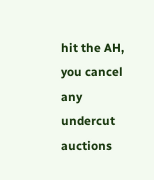hit the AH, you cancel any undercut auctions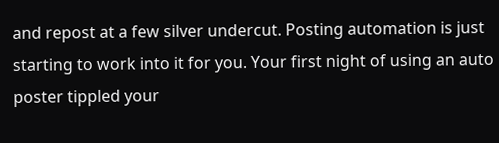and repost at a few silver undercut. Posting automation is just starting to work into it for you. Your first night of using an auto poster tippled your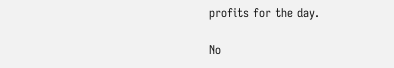profits for the day.

No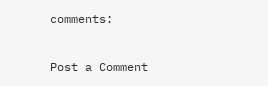comments:

Post a Comment